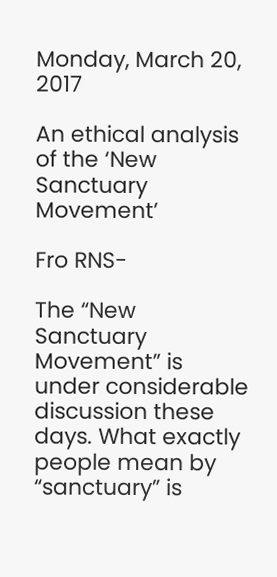Monday, March 20, 2017

An ethical analysis of the ‘New Sanctuary Movement’

Fro RNS-

The “New Sanctuary Movement” is under considerable discussion these days. What exactly people mean by “sanctuary” is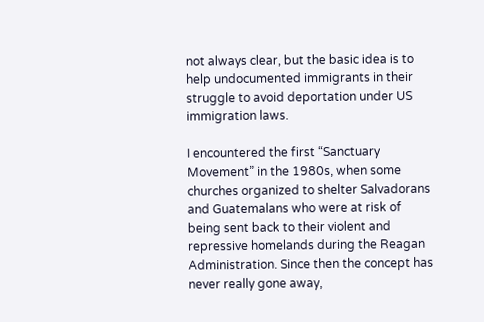not always clear, but the basic idea is to help undocumented immigrants in their struggle to avoid deportation under US immigration laws.

I encountered the first “Sanctuary Movement” in the 1980s, when some churches organized to shelter Salvadorans and Guatemalans who were at risk of being sent back to their violent and repressive homelands during the Reagan Administration. Since then the concept has never really gone away,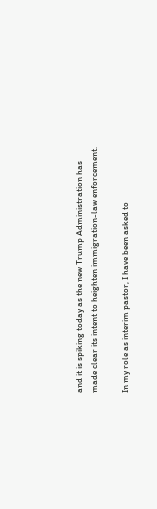and it is spiking today as the new Trump Administration has made clear its intent to heighten immigration-law enforcement.

In my role as interim pastor, I have been asked to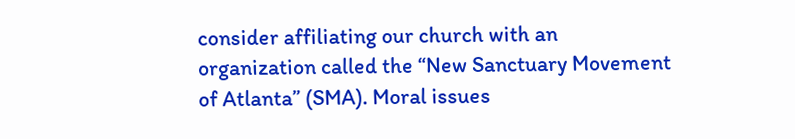consider affiliating our church with an organization called the “New Sanctuary Movement of Atlanta” (SMA). Moral issues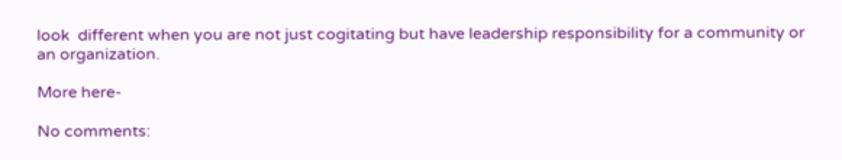look  different when you are not just cogitating but have leadership responsibility for a community or an organization.

More here-

No comments: